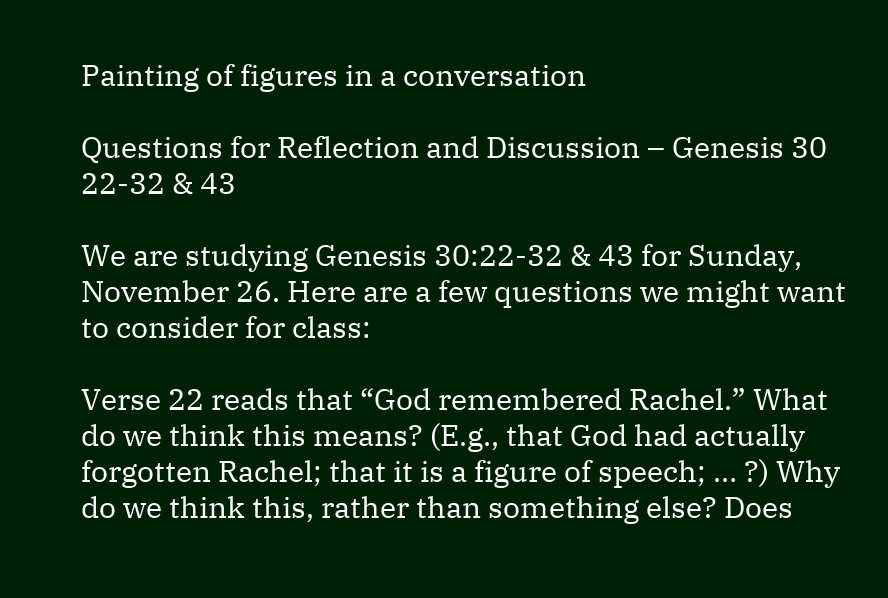Painting of figures in a conversation

Questions for Reflection and Discussion – Genesis 30 22-32 & 43

We are studying Genesis 30:22-32 & 43 for Sunday, November 26. Here are a few questions we might want to consider for class:

Verse 22 reads that “God remembered Rachel.” What do we think this means? (E.g., that God had actually forgotten Rachel; that it is a figure of speech; … ?) Why do we think this, rather than something else? Does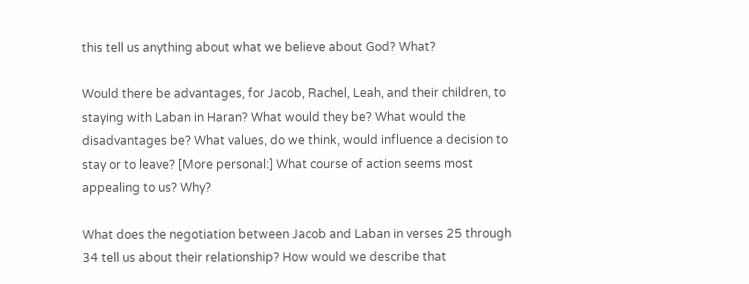this tell us anything about what we believe about God? What?

Would there be advantages, for Jacob, Rachel, Leah, and their children, to staying with Laban in Haran? What would they be? What would the disadvantages be? What values, do we think, would influence a decision to stay or to leave? [More personal:] What course of action seems most appealing to us? Why?

What does the negotiation between Jacob and Laban in verses 25 through 34 tell us about their relationship? How would we describe that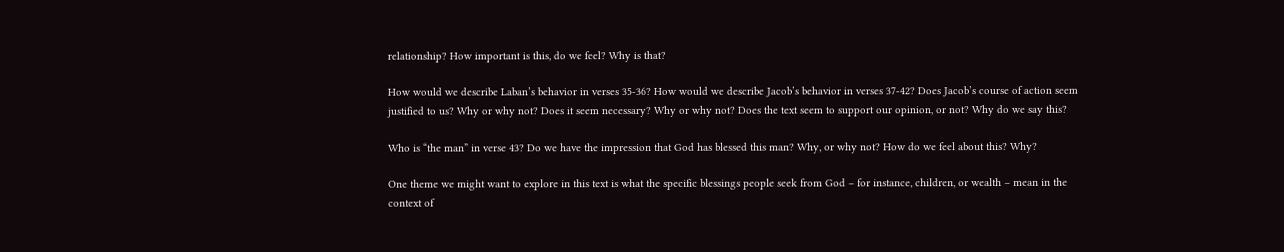relationship? How important is this, do we feel? Why is that?

How would we describe Laban’s behavior in verses 35-36? How would we describe Jacob’s behavior in verses 37-42? Does Jacob’s course of action seem justified to us? Why or why not? Does it seem necessary? Why or why not? Does the text seem to support our opinion, or not? Why do we say this?

Who is “the man” in verse 43? Do we have the impression that God has blessed this man? Why, or why not? How do we feel about this? Why?

One theme we might want to explore in this text is what the specific blessings people seek from God – for instance, children, or wealth – mean in the context of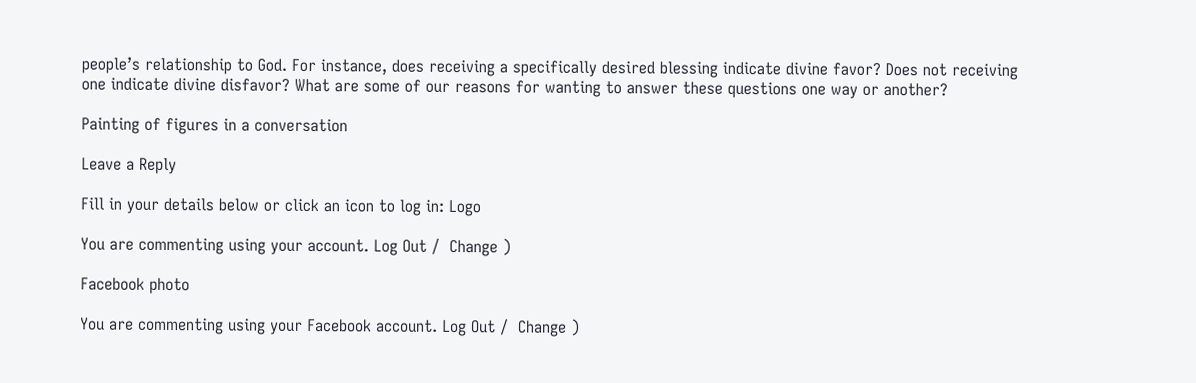people’s relationship to God. For instance, does receiving a specifically desired blessing indicate divine favor? Does not receiving one indicate divine disfavor? What are some of our reasons for wanting to answer these questions one way or another?

Painting of figures in a conversation

Leave a Reply

Fill in your details below or click an icon to log in: Logo

You are commenting using your account. Log Out /  Change )

Facebook photo

You are commenting using your Facebook account. Log Out /  Change )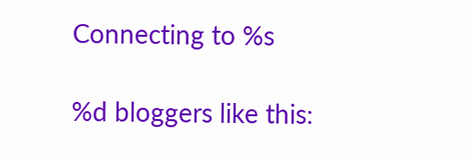Connecting to %s

%d bloggers like this: